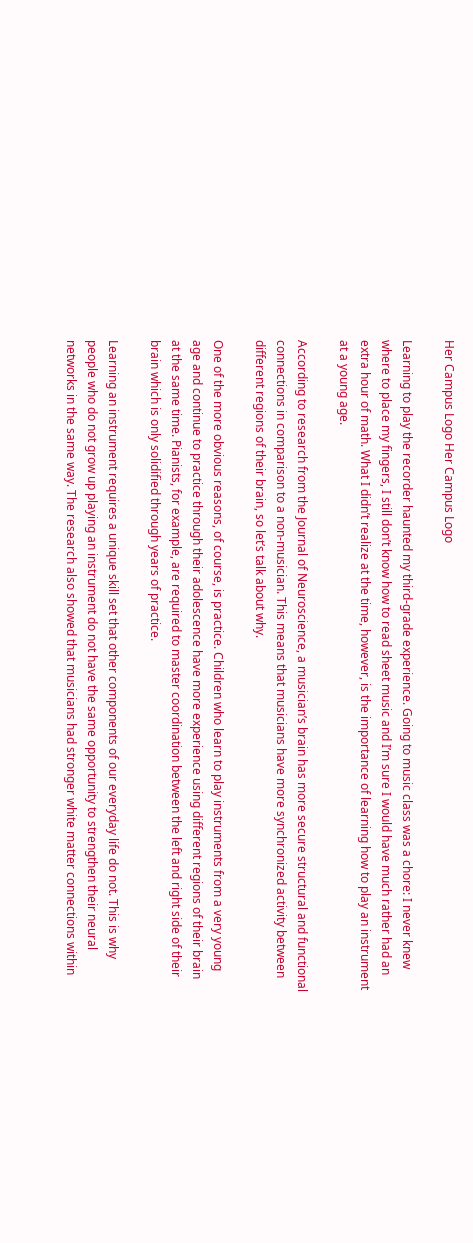Her Campus Logo Her Campus Logo

Learning to play the recorder haunted my third-grade experience. Going to music class was a chore: I never knew where to place my fingers, I still don’t know how to read sheet music and I’m sure I would have much rather had an extra hour of math. What I didn’t realize at the time, however, is the importance of learning how to play an instrument at a young age.

According to research from the Journal of Neuroscience, a musician’s brain has more secure structural and functional connections in comparison to a non-musician. This means that musicians have more synchronized activity between different regions of their brain, so let’s talk about why.

One of the more obvious reasons, of course, is practice. Children who learn to play instruments from a very young age and continue to practice through their adolescence have more experience using different regions of their brain at the same time. Pianists, for example, are required to master coordination between the left and right side of their brain which is only solidified through years of practice.

Learning an instrument requires a unique skill set that other components of our everyday life do not. This is why people who do not grow up playing an instrument do not have the same opportunity to strengthen their neural networks in the same way. The research also showed that musicians had stronger white matter connections within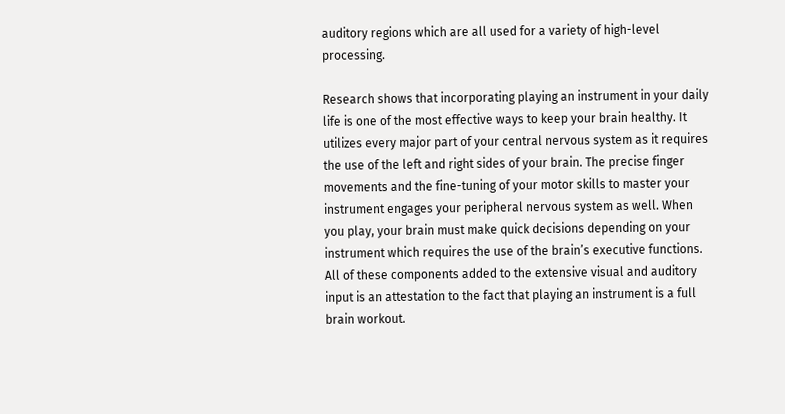auditory regions which are all used for a variety of high-level processing.

Research shows that incorporating playing an instrument in your daily life is one of the most effective ways to keep your brain healthy. It utilizes every major part of your central nervous system as it requires the use of the left and right sides of your brain. The precise finger movements and the fine-tuning of your motor skills to master your instrument engages your peripheral nervous system as well. When you play, your brain must make quick decisions depending on your instrument which requires the use of the brain’s executive functions. All of these components added to the extensive visual and auditory input is an attestation to the fact that playing an instrument is a full brain workout.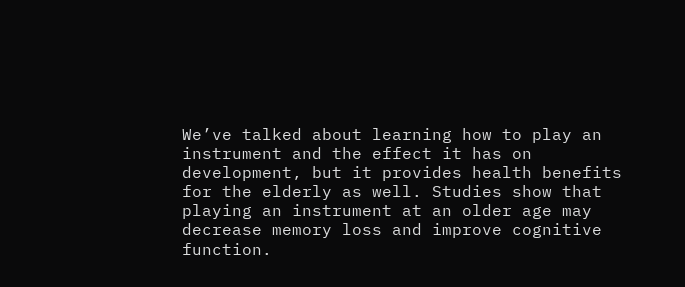We’ve talked about learning how to play an instrument and the effect it has on development, but it provides health benefits for the elderly as well. Studies show that playing an instrument at an older age may decrease memory loss and improve cognitive function.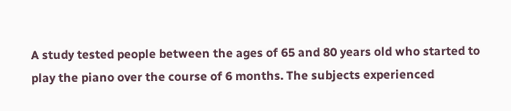A study tested people between the ages of 65 and 80 years old who started to play the piano over the course of 6 months. The subjects experienced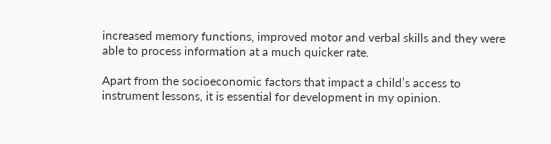increased memory functions, improved motor and verbal skills and they were able to process information at a much quicker rate.

Apart from the socioeconomic factors that impact a child’s access to instrument lessons, it is essential for development in my opinion.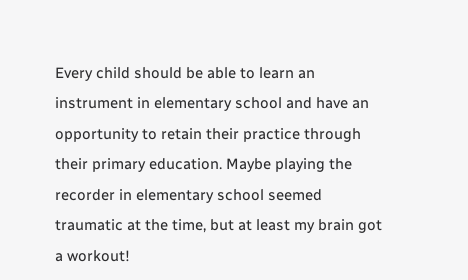Every child should be able to learn an instrument in elementary school and have an opportunity to retain their practice through their primary education. Maybe playing the recorder in elementary school seemed traumatic at the time, but at least my brain got a workout!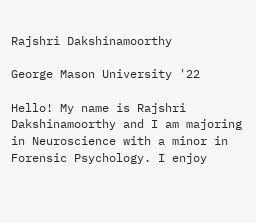Rajshri Dakshinamoorthy

George Mason University '22

Hello! My name is Rajshri Dakshinamoorthy and I am majoring in Neuroscience with a minor in Forensic Psychology. I enjoy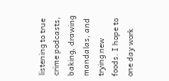listening to true crime podcasts, baking, drawing mandalas, and trying new foods. I hope to one day work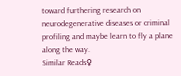toward furthering research on neurodegenerative diseases or criminal profiling and maybe learn to fly a plane along the way.
Similar Reads♀